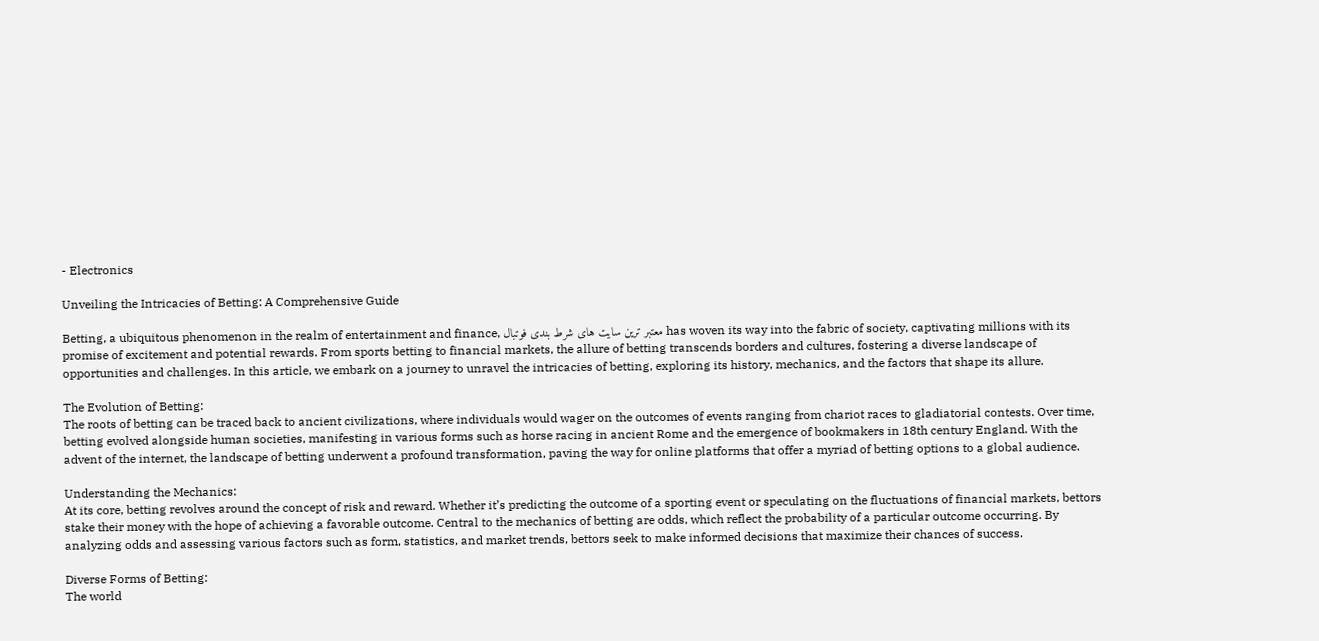- Electronics

Unveiling the Intricacies of Betting: A Comprehensive Guide

Betting, a ubiquitous phenomenon in the realm of entertainment and finance, معتبر ترین سایت های شرط بندی فوتبال has woven its way into the fabric of society, captivating millions with its promise of excitement and potential rewards. From sports betting to financial markets, the allure of betting transcends borders and cultures, fostering a diverse landscape of opportunities and challenges. In this article, we embark on a journey to unravel the intricacies of betting, exploring its history, mechanics, and the factors that shape its allure.

The Evolution of Betting:
The roots of betting can be traced back to ancient civilizations, where individuals would wager on the outcomes of events ranging from chariot races to gladiatorial contests. Over time, betting evolved alongside human societies, manifesting in various forms such as horse racing in ancient Rome and the emergence of bookmakers in 18th century England. With the advent of the internet, the landscape of betting underwent a profound transformation, paving the way for online platforms that offer a myriad of betting options to a global audience.

Understanding the Mechanics:
At its core, betting revolves around the concept of risk and reward. Whether it’s predicting the outcome of a sporting event or speculating on the fluctuations of financial markets, bettors stake their money with the hope of achieving a favorable outcome. Central to the mechanics of betting are odds, which reflect the probability of a particular outcome occurring. By analyzing odds and assessing various factors such as form, statistics, and market trends, bettors seek to make informed decisions that maximize their chances of success.

Diverse Forms of Betting:
The world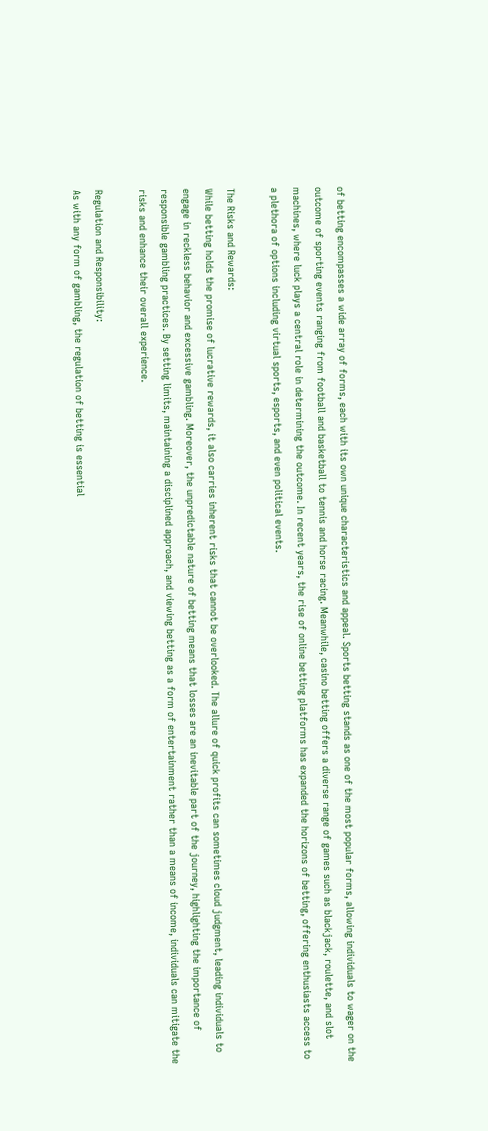of betting encompasses a wide array of forms, each with its own unique characteristics and appeal. Sports betting stands as one of the most popular forms, allowing individuals to wager on the outcome of sporting events ranging from football and basketball to tennis and horse racing. Meanwhile, casino betting offers a diverse range of games such as blackjack, roulette, and slot machines, where luck plays a central role in determining the outcome. In recent years, the rise of online betting platforms has expanded the horizons of betting, offering enthusiasts access to a plethora of options including virtual sports, esports, and even political events.

The Risks and Rewards:
While betting holds the promise of lucrative rewards, it also carries inherent risks that cannot be overlooked. The allure of quick profits can sometimes cloud judgment, leading individuals to engage in reckless behavior and excessive gambling. Moreover, the unpredictable nature of betting means that losses are an inevitable part of the journey, highlighting the importance of responsible gambling practices. By setting limits, maintaining a disciplined approach, and viewing betting as a form of entertainment rather than a means of income, individuals can mitigate the risks and enhance their overall experience.

Regulation and Responsibility:
As with any form of gambling, the regulation of betting is essential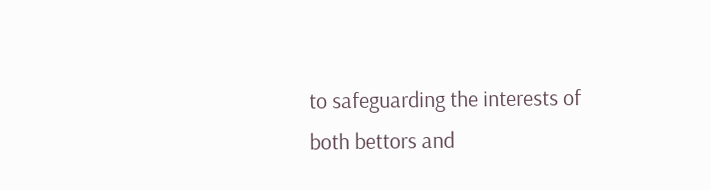to safeguarding the interests of both bettors and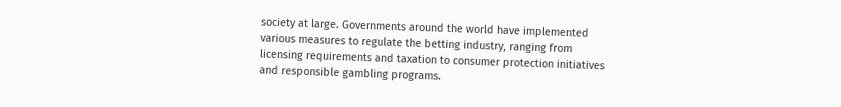society at large. Governments around the world have implemented various measures to regulate the betting industry, ranging from licensing requirements and taxation to consumer protection initiatives and responsible gambling programs.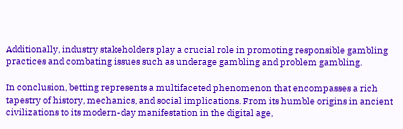Additionally, industry stakeholders play a crucial role in promoting responsible gambling practices and combating issues such as underage gambling and problem gambling.

In conclusion, betting represents a multifaceted phenomenon that encompasses a rich tapestry of history, mechanics, and social implications. From its humble origins in ancient civilizations to its modern-day manifestation in the digital age,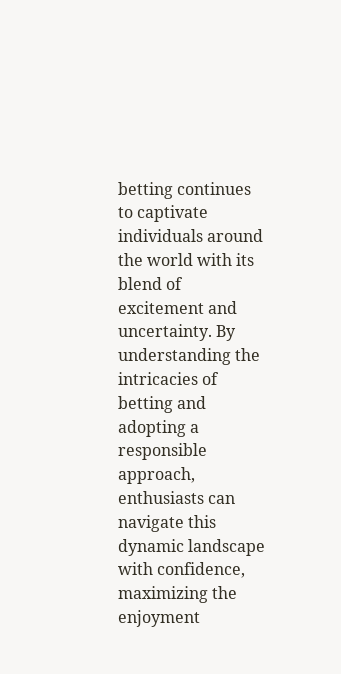betting continues to captivate individuals around the world with its blend of excitement and uncertainty. By understanding the intricacies of betting and adopting a responsible approach, enthusiasts can navigate this dynamic landscape with confidence, maximizing the enjoyment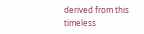derived from this timeless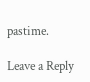pastime.

Leave a Reply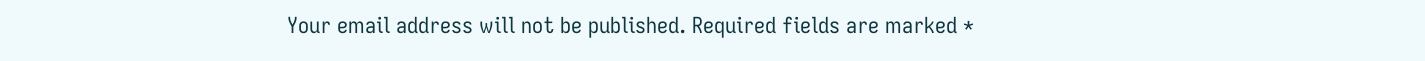Your email address will not be published. Required fields are marked *